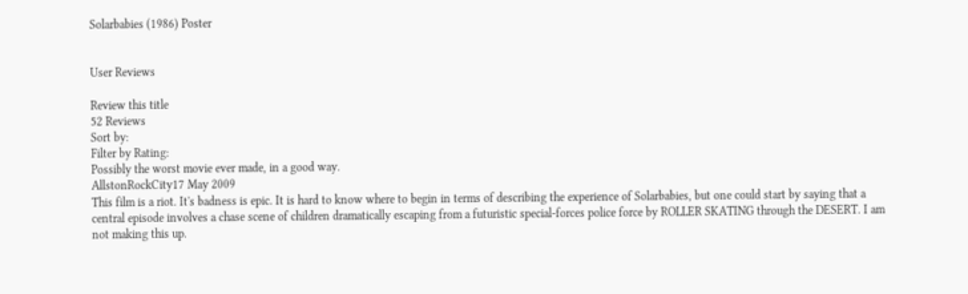Solarbabies (1986) Poster


User Reviews

Review this title
52 Reviews
Sort by:
Filter by Rating:
Possibly the worst movie ever made, in a good way.
AllstonRockCity17 May 2009
This film is a riot. It's badness is epic. It is hard to know where to begin in terms of describing the experience of Solarbabies, but one could start by saying that a central episode involves a chase scene of children dramatically escaping from a futuristic special-forces police force by ROLLER SKATING through the DESERT. I am not making this up.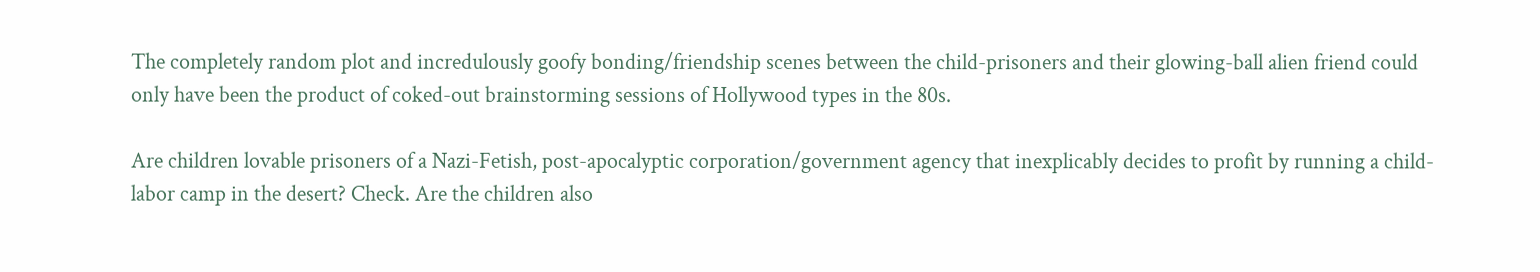The completely random plot and incredulously goofy bonding/friendship scenes between the child-prisoners and their glowing-ball alien friend could only have been the product of coked-out brainstorming sessions of Hollywood types in the 80s.

Are children lovable prisoners of a Nazi-Fetish, post-apocalyptic corporation/government agency that inexplicably decides to profit by running a child-labor camp in the desert? Check. Are the children also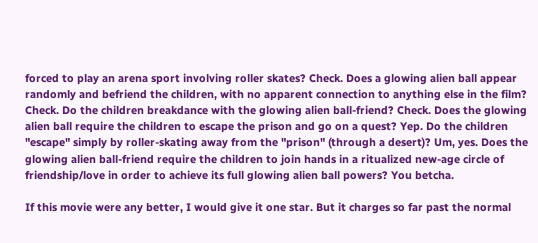forced to play an arena sport involving roller skates? Check. Does a glowing alien ball appear randomly and befriend the children, with no apparent connection to anything else in the film? Check. Do the children breakdance with the glowing alien ball-friend? Check. Does the glowing alien ball require the children to escape the prison and go on a quest? Yep. Do the children "escape" simply by roller-skating away from the "prison" (through a desert)? Um, yes. Does the glowing alien ball-friend require the children to join hands in a ritualized new-age circle of friendship/love in order to achieve its full glowing alien ball powers? You betcha.

If this movie were any better, I would give it one star. But it charges so far past the normal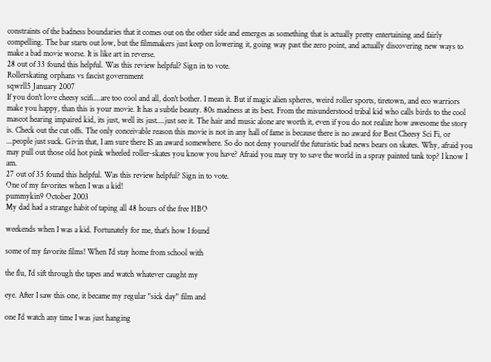constraints of the badness boundaries that it comes out on the other side and emerges as something that is actually pretty entertaining and fairly compelling. The bar starts out low, but the filmmakers just keep on lowering it, going way past the zero point, and actually discovering new ways to make a bad movie worse. It is like art in reverse.
28 out of 33 found this helpful. Was this review helpful? Sign in to vote.
Rollerskating orphans vs fascist government
sqwrll5 January 2007
If you don't love cheesy scifi....are too cool and all, don't bother. I mean it. But if magic alien spheres, weird roller sports, tiretown, and eco warriors make you happy, than this is your movie. It has a subtle beauty. 80s madness at its best. From the misunderstood tribal kid who calls birds to the cool mascot hearing impaired kid, its just, well its just....just see it. The hair and music alone are worth it, even if you do not realize how awesome the story is. Check out the cut offs. The only conceivable reason this movie is not in any hall of fame is because there is no award for Best Cheesy Sci Fi, or ...people just suck. Givin that, I am sure there IS an award somewhere. So do not deny yourself the futuristic bad news bears on skates. Why, afraid you may pull out those old hot pink wheeled roller-skates you know you have? Afraid you may try to save the world in a spray painted tank top? I know I am.
27 out of 35 found this helpful. Was this review helpful? Sign in to vote.
One of my favorites when I was a kid!
pummykin9 October 2003
My dad had a strange habit of taping all 48 hours of the free HBO

weekends when I was a kid. Fortunately for me, that's how I found

some of my favorite films! When I'd stay home from school with

the flu, I'd sift through the tapes and watch whatever caught my

eye. After I saw this one, it became my regular "sick day" film and

one I'd watch any time I was just hanging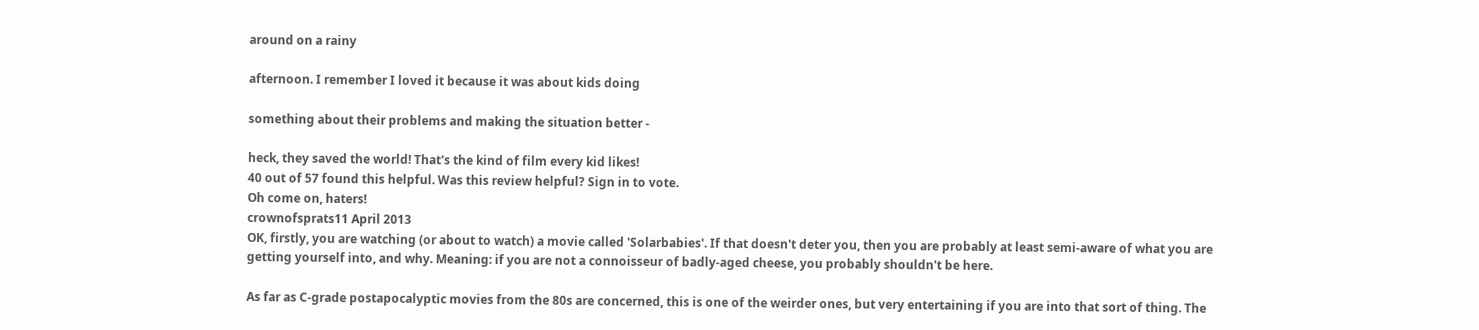around on a rainy

afternoon. I remember I loved it because it was about kids doing

something about their problems and making the situation better -

heck, they saved the world! That's the kind of film every kid likes!
40 out of 57 found this helpful. Was this review helpful? Sign in to vote.
Oh come on, haters!
crownofsprats11 April 2013
OK, firstly, you are watching (or about to watch) a movie called 'Solarbabies'. If that doesn't deter you, then you are probably at least semi-aware of what you are getting yourself into, and why. Meaning: if you are not a connoisseur of badly-aged cheese, you probably shouldn't be here.

As far as C-grade postapocalyptic movies from the 80s are concerned, this is one of the weirder ones, but very entertaining if you are into that sort of thing. The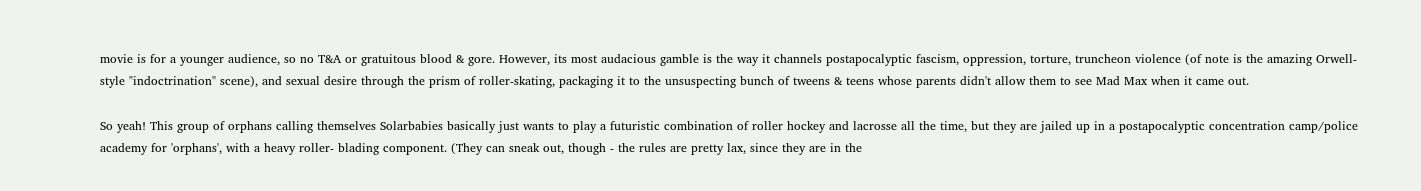movie is for a younger audience, so no T&A or gratuitous blood & gore. However, its most audacious gamble is the way it channels postapocalyptic fascism, oppression, torture, truncheon violence (of note is the amazing Orwell-style "indoctrination" scene), and sexual desire through the prism of roller-skating, packaging it to the unsuspecting bunch of tweens & teens whose parents didn't allow them to see Mad Max when it came out.

So yeah! This group of orphans calling themselves Solarbabies basically just wants to play a futuristic combination of roller hockey and lacrosse all the time, but they are jailed up in a postapocalyptic concentration camp/police academy for 'orphans', with a heavy roller- blading component. (They can sneak out, though - the rules are pretty lax, since they are in the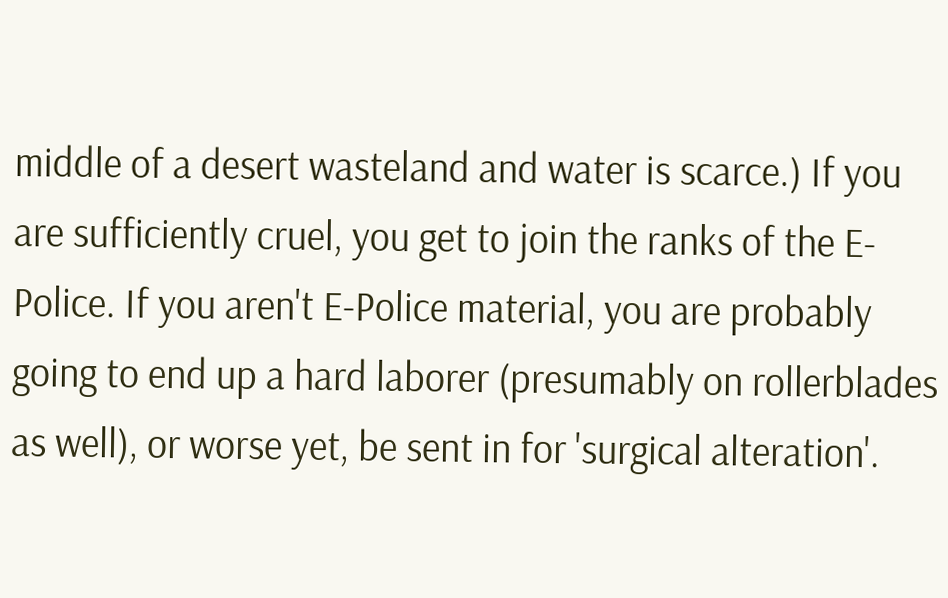middle of a desert wasteland and water is scarce.) If you are sufficiently cruel, you get to join the ranks of the E-Police. If you aren't E-Police material, you are probably going to end up a hard laborer (presumably on rollerblades as well), or worse yet, be sent in for 'surgical alteration'.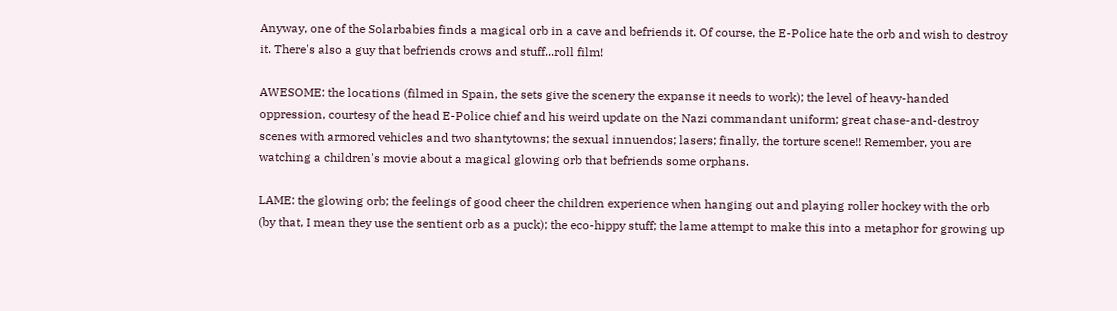Anyway, one of the Solarbabies finds a magical orb in a cave and befriends it. Of course, the E-Police hate the orb and wish to destroy it. There's also a guy that befriends crows and stuff...roll film!

AWESOME: the locations (filmed in Spain, the sets give the scenery the expanse it needs to work); the level of heavy-handed oppression, courtesy of the head E-Police chief and his weird update on the Nazi commandant uniform; great chase-and-destroy scenes with armored vehicles and two shantytowns; the sexual innuendos; lasers; finally, the torture scene!! Remember, you are watching a children's movie about a magical glowing orb that befriends some orphans.

LAME: the glowing orb; the feelings of good cheer the children experience when hanging out and playing roller hockey with the orb (by that, I mean they use the sentient orb as a puck); the eco-hippy stuff; the lame attempt to make this into a metaphor for growing up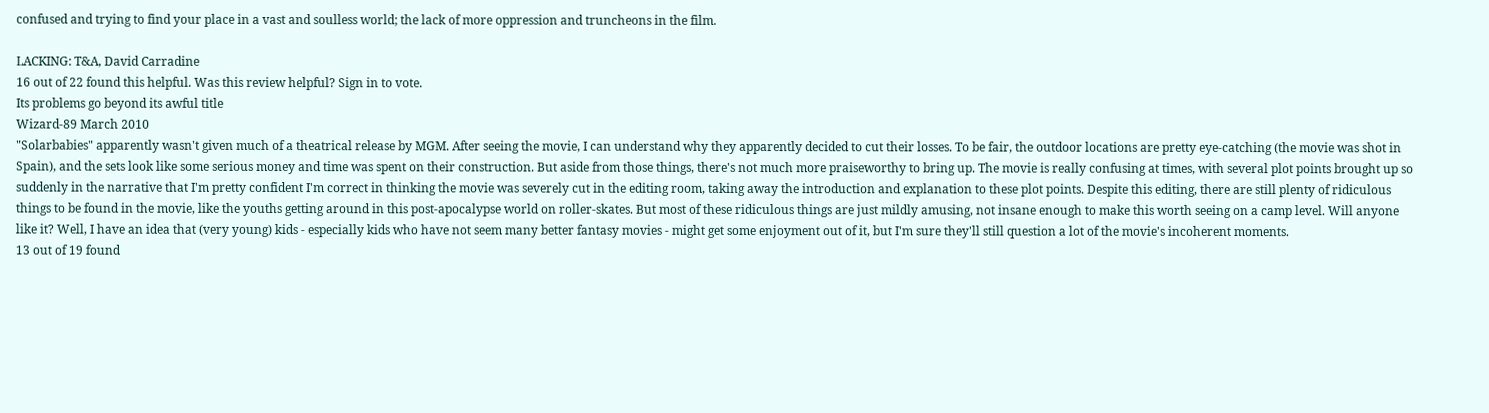confused and trying to find your place in a vast and soulless world; the lack of more oppression and truncheons in the film.

LACKING: T&A, David Carradine
16 out of 22 found this helpful. Was this review helpful? Sign in to vote.
Its problems go beyond its awful title
Wizard-89 March 2010
"Solarbabies" apparently wasn't given much of a theatrical release by MGM. After seeing the movie, I can understand why they apparently decided to cut their losses. To be fair, the outdoor locations are pretty eye-catching (the movie was shot in Spain), and the sets look like some serious money and time was spent on their construction. But aside from those things, there's not much more praiseworthy to bring up. The movie is really confusing at times, with several plot points brought up so suddenly in the narrative that I'm pretty confident I'm correct in thinking the movie was severely cut in the editing room, taking away the introduction and explanation to these plot points. Despite this editing, there are still plenty of ridiculous things to be found in the movie, like the youths getting around in this post-apocalypse world on roller-skates. But most of these ridiculous things are just mildly amusing, not insane enough to make this worth seeing on a camp level. Will anyone like it? Well, I have an idea that (very young) kids - especially kids who have not seem many better fantasy movies - might get some enjoyment out of it, but I'm sure they'll still question a lot of the movie's incoherent moments.
13 out of 19 found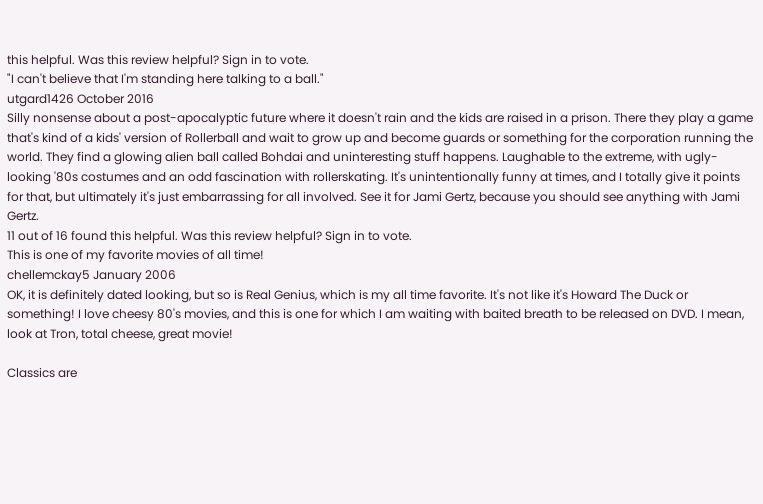this helpful. Was this review helpful? Sign in to vote.
"I can't believe that I'm standing here talking to a ball."
utgard1426 October 2016
Silly nonsense about a post-apocalyptic future where it doesn't rain and the kids are raised in a prison. There they play a game that's kind of a kids' version of Rollerball and wait to grow up and become guards or something for the corporation running the world. They find a glowing alien ball called Bohdai and uninteresting stuff happens. Laughable to the extreme, with ugly-looking '80s costumes and an odd fascination with rollerskating. It's unintentionally funny at times, and I totally give it points for that, but ultimately it's just embarrassing for all involved. See it for Jami Gertz, because you should see anything with Jami Gertz.
11 out of 16 found this helpful. Was this review helpful? Sign in to vote.
This is one of my favorite movies of all time!
chellemckay5 January 2006
OK, it is definitely dated looking, but so is Real Genius, which is my all time favorite. It's not like it's Howard The Duck or something! I love cheesy 80's movies, and this is one for which I am waiting with baited breath to be released on DVD. I mean, look at Tron, total cheese, great movie!

Classics are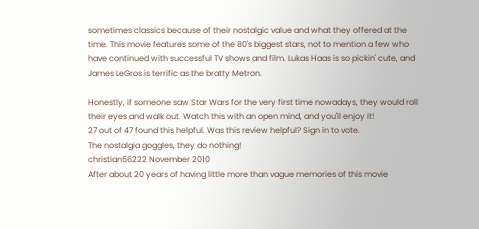sometimes classics because of their nostalgic value and what they offered at the time. This movie features some of the 80's biggest stars, not to mention a few who have continued with successful TV shows and film. Lukas Haas is so pickin' cute, and James LeGros is terrific as the bratty Metron.

Honestly, if someone saw Star Wars for the very first time nowadays, they would roll their eyes and walk out. Watch this with an open mind, and you'll enjoy it!
27 out of 47 found this helpful. Was this review helpful? Sign in to vote.
The nostalgia goggles, they do nothing!
christian56222 November 2010
After about 20 years of having little more than vague memories of this movie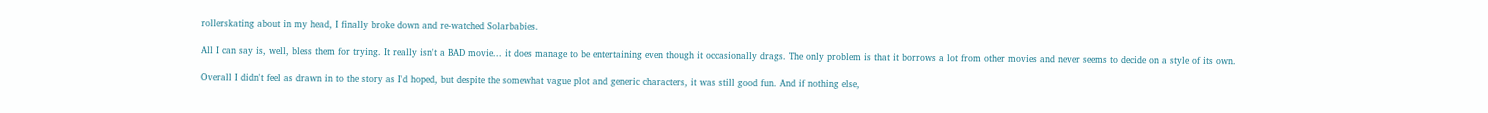rollerskating about in my head, I finally broke down and re-watched Solarbabies.

All I can say is, well, bless them for trying. It really isn't a BAD movie... it does manage to be entertaining even though it occasionally drags. The only problem is that it borrows a lot from other movies and never seems to decide on a style of its own.

Overall I didn't feel as drawn in to the story as I'd hoped, but despite the somewhat vague plot and generic characters, it was still good fun. And if nothing else,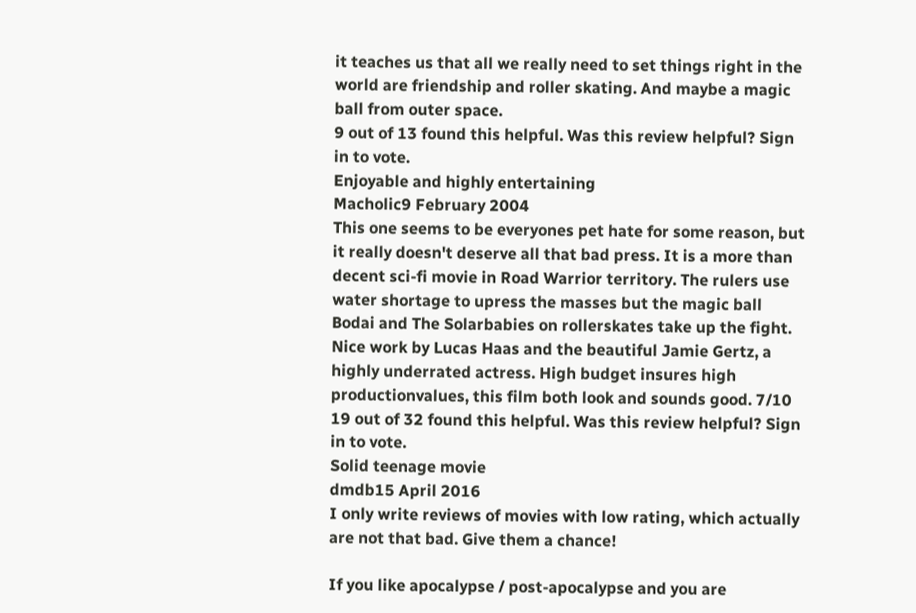it teaches us that all we really need to set things right in the world are friendship and roller skating. And maybe a magic ball from outer space.
9 out of 13 found this helpful. Was this review helpful? Sign in to vote.
Enjoyable and highly entertaining
Macholic9 February 2004
This one seems to be everyones pet hate for some reason, but it really doesn't deserve all that bad press. It is a more than decent sci-fi movie in Road Warrior territory. The rulers use water shortage to upress the masses but the magic ball Bodai and The Solarbabies on rollerskates take up the fight. Nice work by Lucas Haas and the beautiful Jamie Gertz, a highly underrated actress. High budget insures high productionvalues, this film both look and sounds good. 7/10
19 out of 32 found this helpful. Was this review helpful? Sign in to vote.
Solid teenage movie
dmdb15 April 2016
I only write reviews of movies with low rating, which actually are not that bad. Give them a chance!

If you like apocalypse / post-apocalypse and you are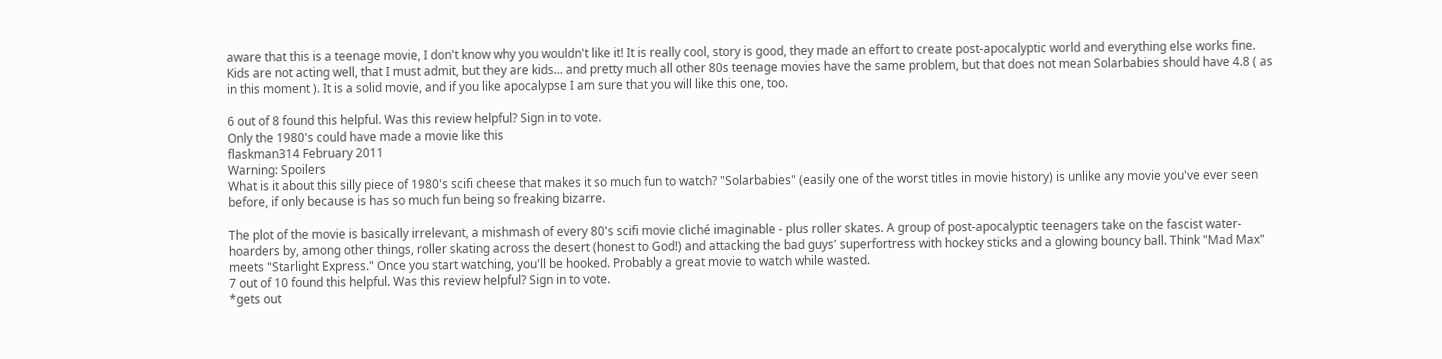aware that this is a teenage movie, I don't know why you wouldn't like it! It is really cool, story is good, they made an effort to create post-apocalyptic world and everything else works fine. Kids are not acting well, that I must admit, but they are kids... and pretty much all other 80s teenage movies have the same problem, but that does not mean Solarbabies should have 4.8 ( as in this moment ). It is a solid movie, and if you like apocalypse I am sure that you will like this one, too.

6 out of 8 found this helpful. Was this review helpful? Sign in to vote.
Only the 1980's could have made a movie like this
flaskman314 February 2011
Warning: Spoilers
What is it about this silly piece of 1980's scifi cheese that makes it so much fun to watch? "Solarbabies" (easily one of the worst titles in movie history) is unlike any movie you've ever seen before, if only because is has so much fun being so freaking bizarre.

The plot of the movie is basically irrelevant, a mishmash of every 80's scifi movie cliché imaginable - plus roller skates. A group of post-apocalyptic teenagers take on the fascist water-hoarders by, among other things, roller skating across the desert (honest to God!) and attacking the bad guys' superfortress with hockey sticks and a glowing bouncy ball. Think "Mad Max" meets "Starlight Express." Once you start watching, you'll be hooked. Probably a great movie to watch while wasted.
7 out of 10 found this helpful. Was this review helpful? Sign in to vote.
*gets out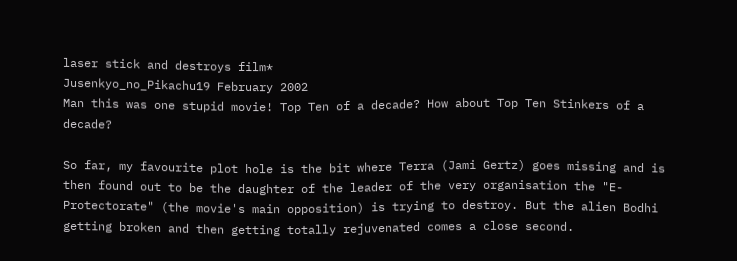laser stick and destroys film*
Jusenkyo_no_Pikachu19 February 2002
Man this was one stupid movie! Top Ten of a decade? How about Top Ten Stinkers of a decade?

So far, my favourite plot hole is the bit where Terra (Jami Gertz) goes missing and is then found out to be the daughter of the leader of the very organisation the "E-Protectorate" (the movie's main opposition) is trying to destroy. But the alien Bodhi getting broken and then getting totally rejuvenated comes a close second.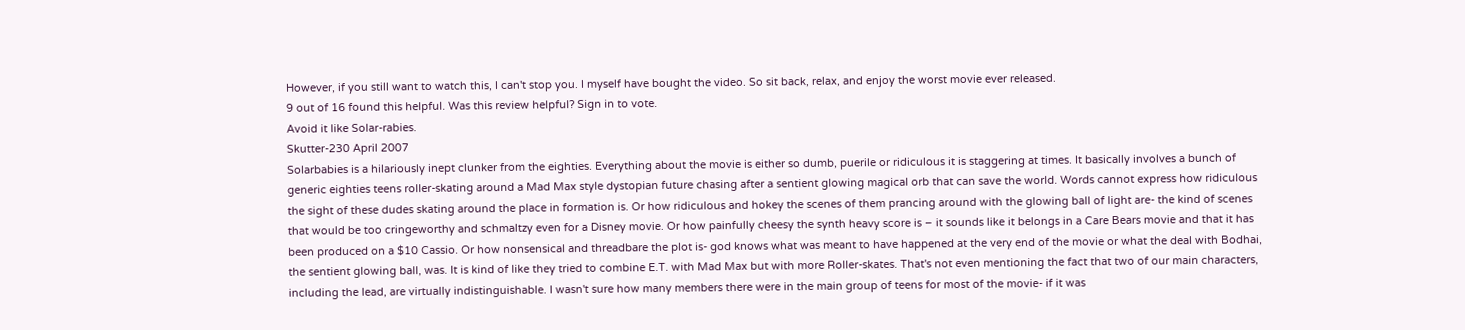However, if you still want to watch this, I can't stop you. I myself have bought the video. So sit back, relax, and enjoy the worst movie ever released.
9 out of 16 found this helpful. Was this review helpful? Sign in to vote.
Avoid it like Solar-rabies.
Skutter-230 April 2007
Solarbabies is a hilariously inept clunker from the eighties. Everything about the movie is either so dumb, puerile or ridiculous it is staggering at times. It basically involves a bunch of generic eighties teens roller-skating around a Mad Max style dystopian future chasing after a sentient glowing magical orb that can save the world. Words cannot express how ridiculous the sight of these dudes skating around the place in formation is. Or how ridiculous and hokey the scenes of them prancing around with the glowing ball of light are- the kind of scenes that would be too cringeworthy and schmaltzy even for a Disney movie. Or how painfully cheesy the synth heavy score is – it sounds like it belongs in a Care Bears movie and that it has been produced on a $10 Cassio. Or how nonsensical and threadbare the plot is- god knows what was meant to have happened at the very end of the movie or what the deal with Bodhai, the sentient glowing ball, was. It is kind of like they tried to combine E.T. with Mad Max but with more Roller-skates. That's not even mentioning the fact that two of our main characters, including the lead, are virtually indistinguishable. I wasn't sure how many members there were in the main group of teens for most of the movie- if it was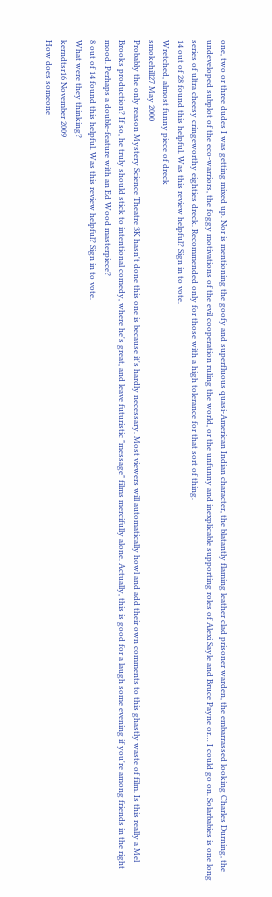one, two or three dudes I was getting mixed up. Nor is mentioning the goofy and superfluous quasi-American Indian character, the blatantly flaming leather clad prisoner warden, the embarrassed looking Charles Durning, the undeveloped subplot of the eco-warriors, the foggy motivations of the evil cooperation ruling the world, or the unfunny and inexplicable supporting roles of Alexi Sayle and Bruce Payne or… I could go on. Solarbabies is one long series of ultra cheesy cringeworthy eighties dreck. Recommended only for those with a high tolerance for that sort of thing.
14 out of 28 found this helpful. Was this review helpful? Sign in to vote.
Wretched, almost funny piece of dreck
smokehill27 May 2000
Probably the only reason Mystery Science Theatre 3K hasn't done this one is because it's hardly necessary. Most viewers will automatically howl and add their own comments to this ghastly waste of film. Is this really a Mel Brooks production? If so, he truly should stick to intentional comedy, where he's great, and leave futuristic "message" films mercifully alone. Actually, this is good for a laugh some evening if you're among friends in the right mood. Perhaps a double-feature with an Ed Wood masterpiece?
8 out of 14 found this helpful. Was this review helpful? Sign in to vote.
What were they thinking?
kerndtsr16 November 2009
How does someone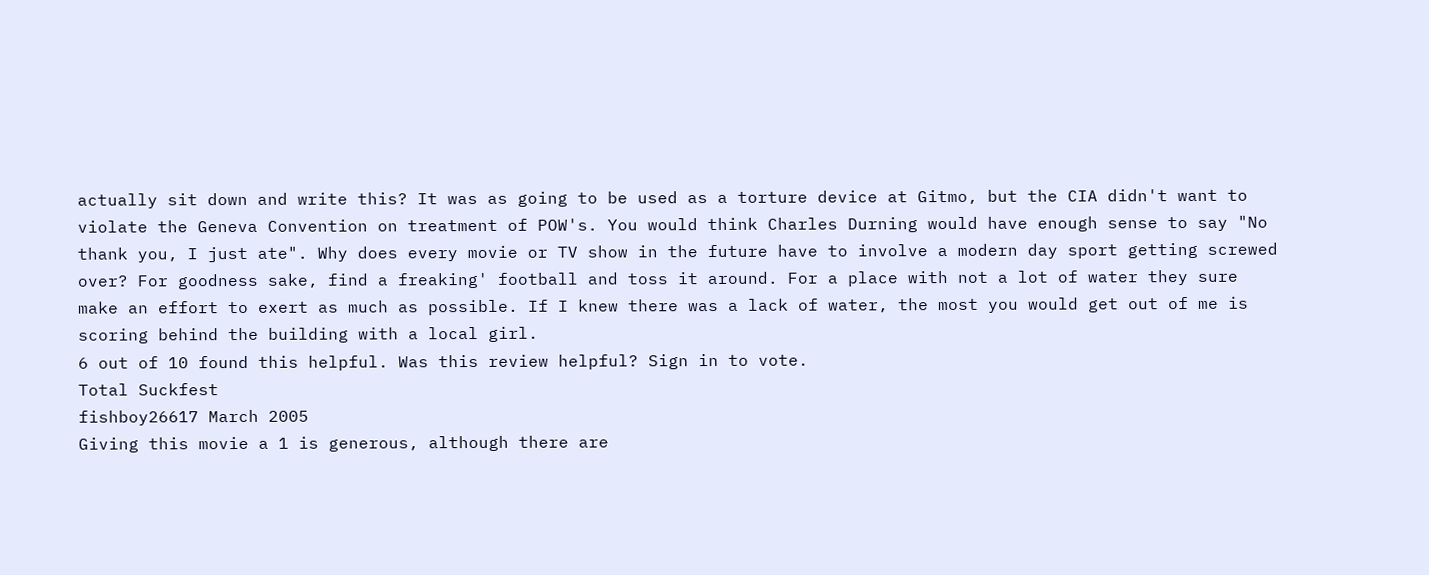actually sit down and write this? It was as going to be used as a torture device at Gitmo, but the CIA didn't want to violate the Geneva Convention on treatment of POW's. You would think Charles Durning would have enough sense to say "No thank you, I just ate". Why does every movie or TV show in the future have to involve a modern day sport getting screwed over? For goodness sake, find a freaking' football and toss it around. For a place with not a lot of water they sure make an effort to exert as much as possible. If I knew there was a lack of water, the most you would get out of me is scoring behind the building with a local girl.
6 out of 10 found this helpful. Was this review helpful? Sign in to vote.
Total Suckfest
fishboy26617 March 2005
Giving this movie a 1 is generous, although there are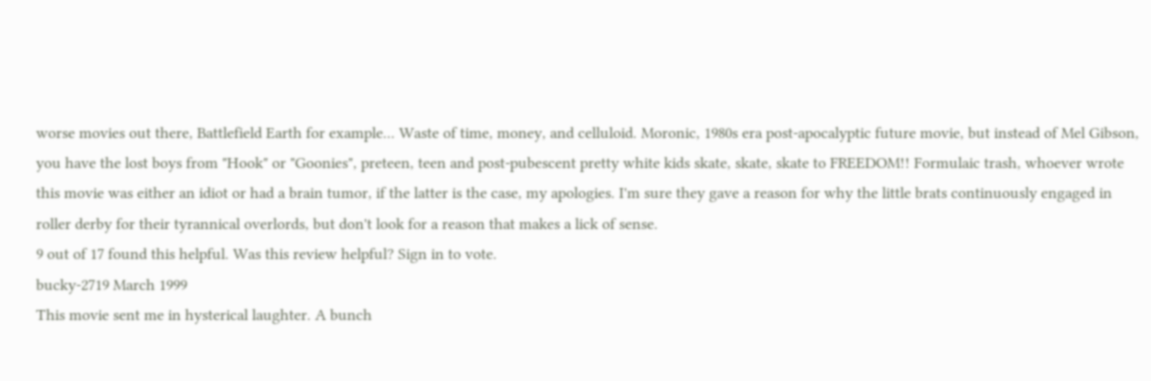worse movies out there, Battlefield Earth for example... Waste of time, money, and celluloid. Moronic, 1980s era post-apocalyptic future movie, but instead of Mel Gibson, you have the lost boys from "Hook" or "Goonies", preteen, teen and post-pubescent pretty white kids skate, skate, skate to FREEDOM!! Formulaic trash, whoever wrote this movie was either an idiot or had a brain tumor, if the latter is the case, my apologies. I'm sure they gave a reason for why the little brats continuously engaged in roller derby for their tyrannical overlords, but don't look for a reason that makes a lick of sense.
9 out of 17 found this helpful. Was this review helpful? Sign in to vote.
bucky-2719 March 1999
This movie sent me in hysterical laughter. A bunch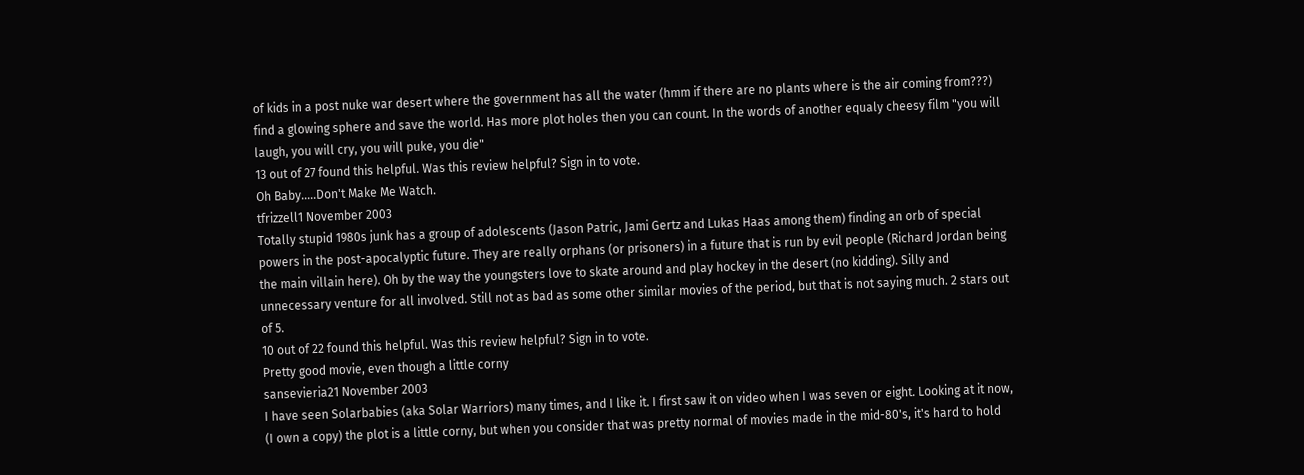of kids in a post nuke war desert where the government has all the water (hmm if there are no plants where is the air coming from???) find a glowing sphere and save the world. Has more plot holes then you can count. In the words of another equaly cheesy film "you will laugh, you will cry, you will puke, you die"
13 out of 27 found this helpful. Was this review helpful? Sign in to vote.
Oh Baby.....Don't Make Me Watch.
tfrizzell1 November 2003
Totally stupid 1980s junk has a group of adolescents (Jason Patric, Jami Gertz and Lukas Haas among them) finding an orb of special powers in the post-apocalyptic future. They are really orphans (or prisoners) in a future that is run by evil people (Richard Jordan being the main villain here). Oh by the way the youngsters love to skate around and play hockey in the desert (no kidding). Silly and unnecessary venture for all involved. Still not as bad as some other similar movies of the period, but that is not saying much. 2 stars out of 5.
10 out of 22 found this helpful. Was this review helpful? Sign in to vote.
Pretty good movie, even though a little corny
sansevieria21 November 2003
I have seen Solarbabies (aka Solar Warriors) many times, and I like it. I first saw it on video when I was seven or eight. Looking at it now, (I own a copy) the plot is a little corny, but when you consider that was pretty normal of movies made in the mid-80's, it's hard to hold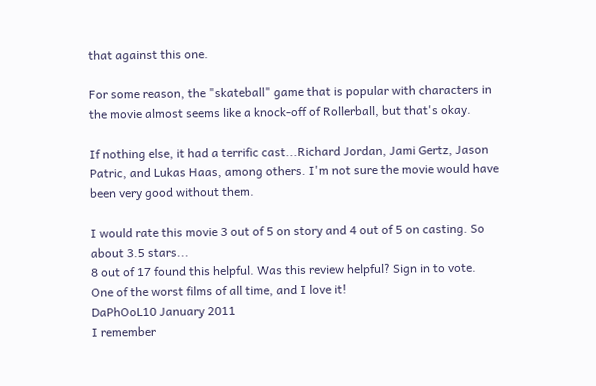that against this one.

For some reason, the "skateball" game that is popular with characters in the movie almost seems like a knock-off of Rollerball, but that's okay.

If nothing else, it had a terrific cast...Richard Jordan, Jami Gertz, Jason Patric, and Lukas Haas, among others. I'm not sure the movie would have been very good without them.

I would rate this movie 3 out of 5 on story and 4 out of 5 on casting. So about 3.5 stars...
8 out of 17 found this helpful. Was this review helpful? Sign in to vote.
One of the worst films of all time, and I love it!
DaPhOoL10 January 2011
I remember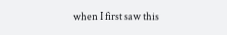when I first saw this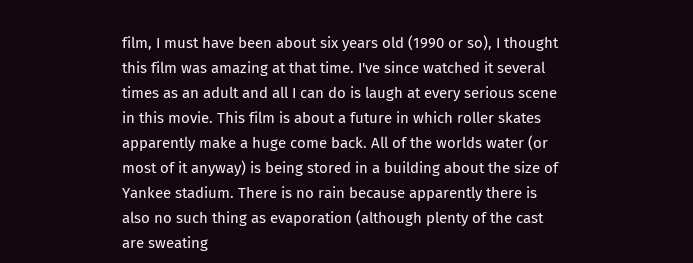film, I must have been about six years old (1990 or so), I thought this film was amazing at that time. I've since watched it several times as an adult and all I can do is laugh at every serious scene in this movie. This film is about a future in which roller skates apparently make a huge come back. All of the worlds water (or most of it anyway) is being stored in a building about the size of Yankee stadium. There is no rain because apparently there is also no such thing as evaporation (although plenty of the cast are sweating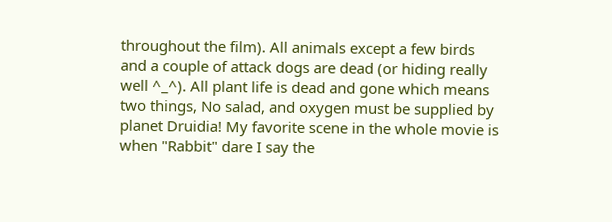throughout the film). All animals except a few birds and a couple of attack dogs are dead (or hiding really well ^_^). All plant life is dead and gone which means two things, No salad, and oxygen must be supplied by planet Druidia! My favorite scene in the whole movie is when "Rabbit" dare I say the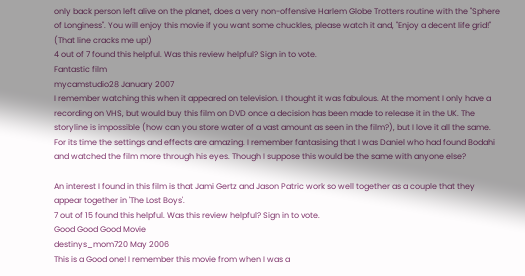only back person left alive on the planet, does a very non-offensive Harlem Globe Trotters routine with the "Sphere of Longiness". You will enjoy this movie if you want some chuckles, please watch it and, "Enjoy a decent life grid!" (That line cracks me up!)
4 out of 7 found this helpful. Was this review helpful? Sign in to vote.
Fantastic film
mycamstudio28 January 2007
I remember watching this when it appeared on television. I thought it was fabulous. At the moment I only have a recording on VHS, but would buy this film on DVD once a decision has been made to release it in the UK. The storyline is impossible (how can you store water of a vast amount as seen in the film?), but I love it all the same. For its time the settings and effects are amazing. I remember fantasising that I was Daniel who had found Bodahi and watched the film more through his eyes. Though I suppose this would be the same with anyone else?

An interest I found in this film is that Jami Gertz and Jason Patric work so well together as a couple that they appear together in 'The Lost Boys'.
7 out of 15 found this helpful. Was this review helpful? Sign in to vote.
Good Good Good Movie
destinys_mom720 May 2006
This is a Good one! I remember this movie from when I was a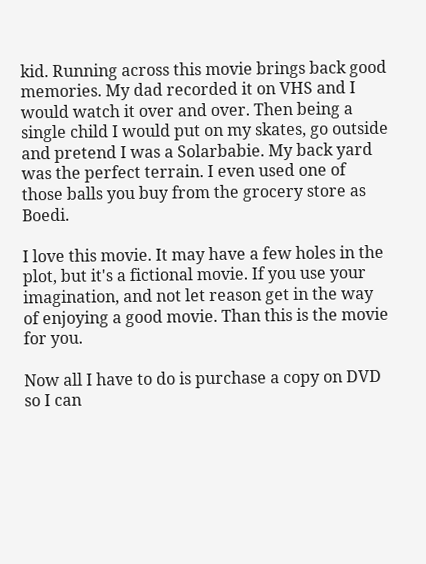kid. Running across this movie brings back good memories. My dad recorded it on VHS and I would watch it over and over. Then being a single child I would put on my skates, go outside and pretend I was a Solarbabie. My back yard was the perfect terrain. I even used one of those balls you buy from the grocery store as Boedi.

I love this movie. It may have a few holes in the plot, but it's a fictional movie. If you use your imagination, and not let reason get in the way of enjoying a good movie. Than this is the movie for you.

Now all I have to do is purchase a copy on DVD so I can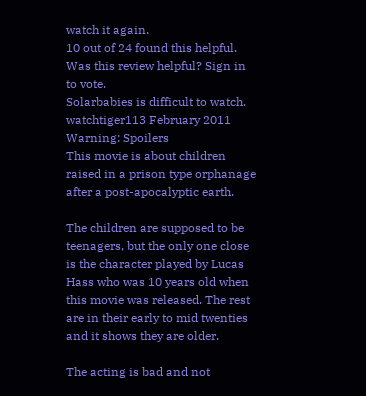watch it again.
10 out of 24 found this helpful. Was this review helpful? Sign in to vote.
Solarbabies is difficult to watch.
watchtiger113 February 2011
Warning: Spoilers
This movie is about children raised in a prison type orphanage after a post-apocalyptic earth.

The children are supposed to be teenagers, but the only one close is the character played by Lucas Hass who was 10 years old when this movie was released. The rest are in their early to mid twenties and it shows they are older.

The acting is bad and not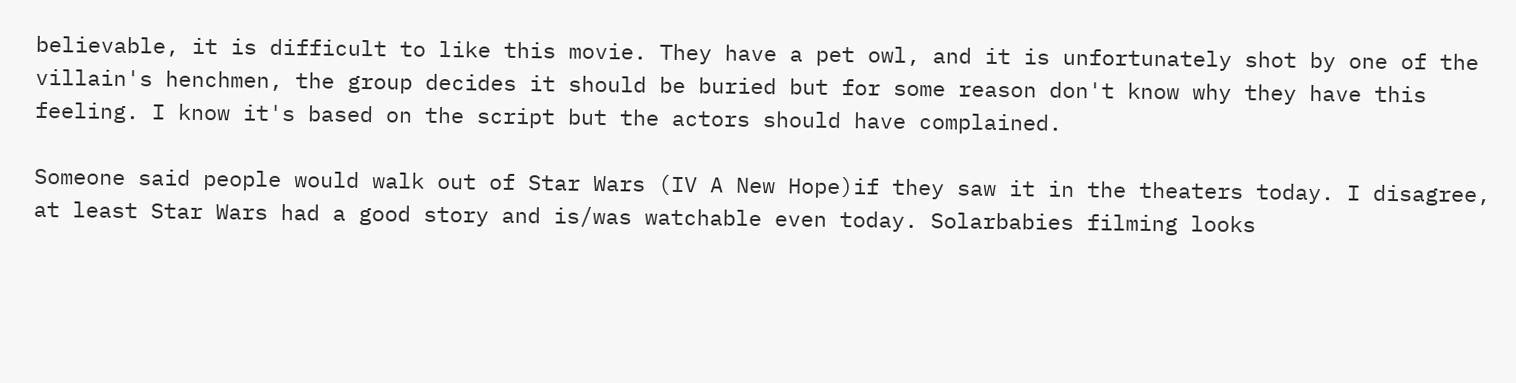believable, it is difficult to like this movie. They have a pet owl, and it is unfortunately shot by one of the villain's henchmen, the group decides it should be buried but for some reason don't know why they have this feeling. I know it's based on the script but the actors should have complained.

Someone said people would walk out of Star Wars (IV A New Hope)if they saw it in the theaters today. I disagree, at least Star Wars had a good story and is/was watchable even today. Solarbabies filming looks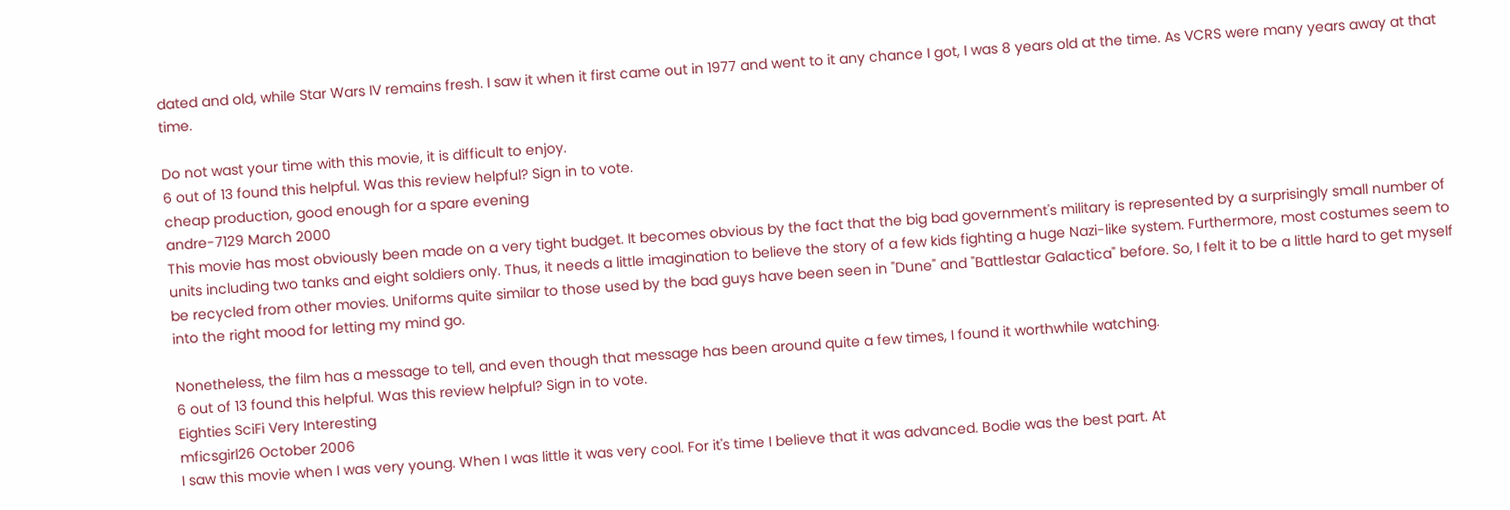dated and old, while Star Wars IV remains fresh. I saw it when it first came out in 1977 and went to it any chance I got, I was 8 years old at the time. As VCRS were many years away at that time.

Do not wast your time with this movie, it is difficult to enjoy.
6 out of 13 found this helpful. Was this review helpful? Sign in to vote.
cheap production, good enough for a spare evening
andre-7129 March 2000
This movie has most obviously been made on a very tight budget. It becomes obvious by the fact that the big bad government's military is represented by a surprisingly small number of units including two tanks and eight soldiers only. Thus, it needs a little imagination to believe the story of a few kids fighting a huge Nazi-like system. Furthermore, most costumes seem to be recycled from other movies. Uniforms quite similar to those used by the bad guys have been seen in "Dune" and "Battlestar Galactica" before. So, I felt it to be a little hard to get myself into the right mood for letting my mind go.

Nonetheless, the film has a message to tell, and even though that message has been around quite a few times, I found it worthwhile watching.
6 out of 13 found this helpful. Was this review helpful? Sign in to vote.
Eighties SciFi Very Interesting
mficsgirl26 October 2006
I saw this movie when I was very young. When I was little it was very cool. For it's time I believe that it was advanced. Bodie was the best part. At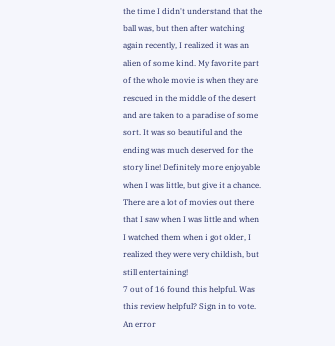the time I didn't understand that the ball was, but then after watching again recently, I realized it was an alien of some kind. My favorite part of the whole movie is when they are rescued in the middle of the desert and are taken to a paradise of some sort. It was so beautiful and the ending was much deserved for the story line! Definitely more enjoyable when I was little, but give it a chance. There are a lot of movies out there that I saw when I was little and when I watched them when i got older, I realized they were very childish, but still entertaining!
7 out of 16 found this helpful. Was this review helpful? Sign in to vote.
An error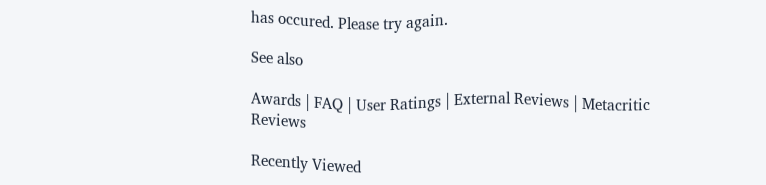has occured. Please try again.

See also

Awards | FAQ | User Ratings | External Reviews | Metacritic Reviews

Recently Viewed